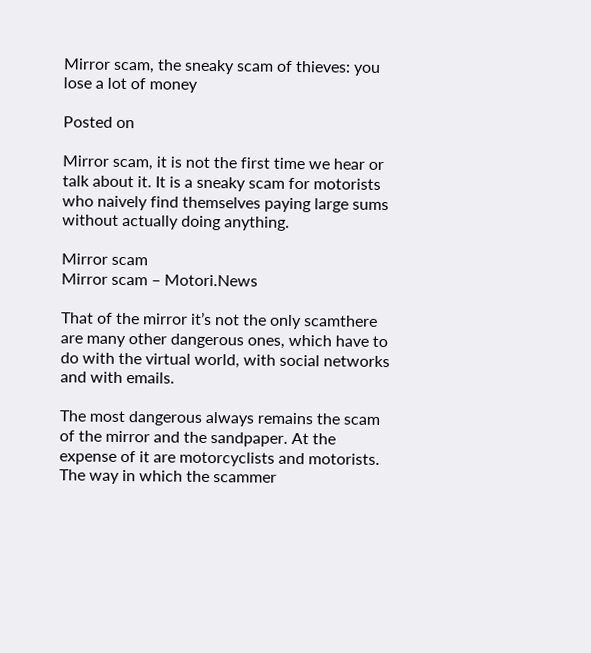Mirror scam, the sneaky scam of thieves: you lose a lot of money

Posted on

Mirror scam, it is not the first time we hear or talk about it. It is a sneaky scam for motorists who naively find themselves paying large sums without actually doing anything.

Mirror scam
Mirror scam – Motori.News

That of the mirror it’s not the only scamthere are many other dangerous ones, which have to do with the virtual world, with social networks and with emails.

The most dangerous always remains the scam of the mirror and the sandpaper. At the expense of it are motorcyclists and motorists. The way in which the scammer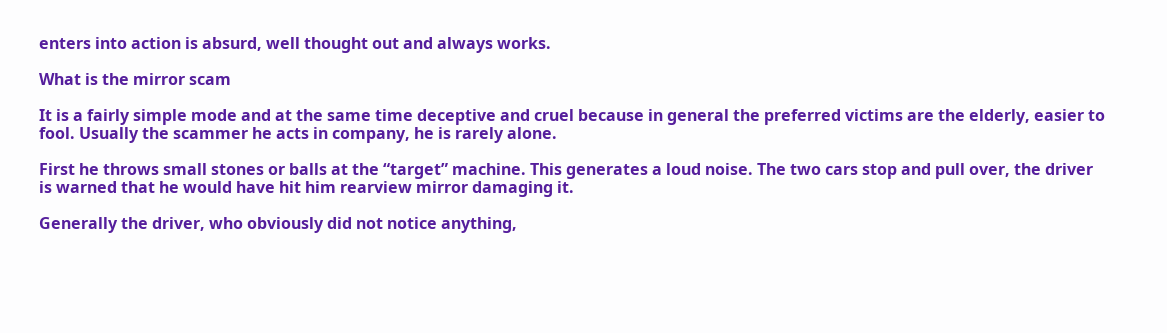enters into action is absurd, well thought out and always works.

What is the mirror scam

It is a fairly simple mode and at the same time deceptive and cruel because in general the preferred victims are the elderly, easier to fool. Usually the scammer he acts in company, he is rarely alone.

First he throws small stones or balls at the “target” machine. This generates a loud noise. The two cars stop and pull over, the driver is warned that he would have hit him rearview mirror damaging it.

Generally the driver, who obviously did not notice anything,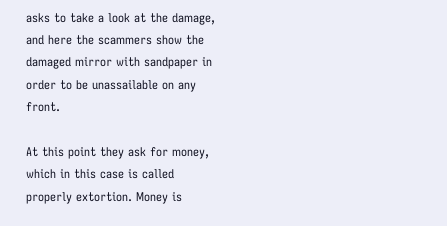asks to take a look at the damage, and here the scammers show the damaged mirror with sandpaper in order to be unassailable on any front.

At this point they ask for money, which in this case is called properly extortion. Money is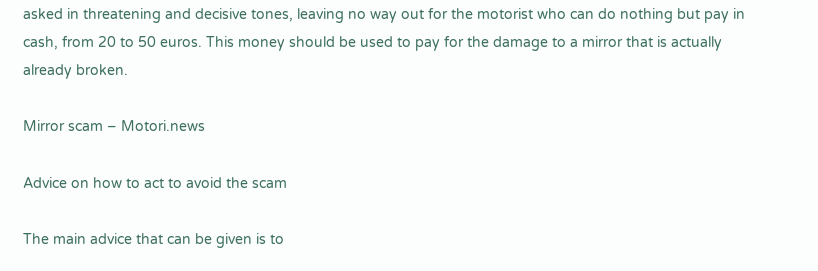asked in threatening and decisive tones, leaving no way out for the motorist who can do nothing but pay in cash, from 20 to 50 euros. This money should be used to pay for the damage to a mirror that is actually already broken.

Mirror scam – Motori.news

Advice on how to act to avoid the scam

The main advice that can be given is to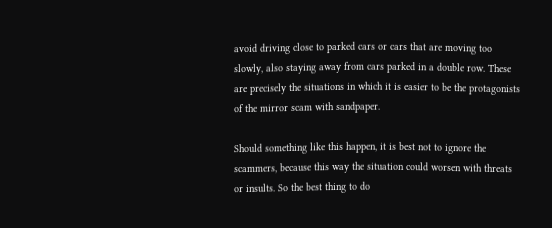avoid driving close to parked cars or cars that are moving too slowly, also staying away from cars parked in a double row. These are precisely the situations in which it is easier to be the protagonists of the mirror scam with sandpaper.

Should something like this happen, it is best not to ignore the scammers, because this way the situation could worsen with threats or insults. So the best thing to do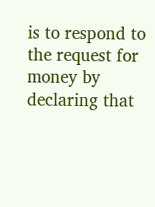is to respond to the request for money by declaring that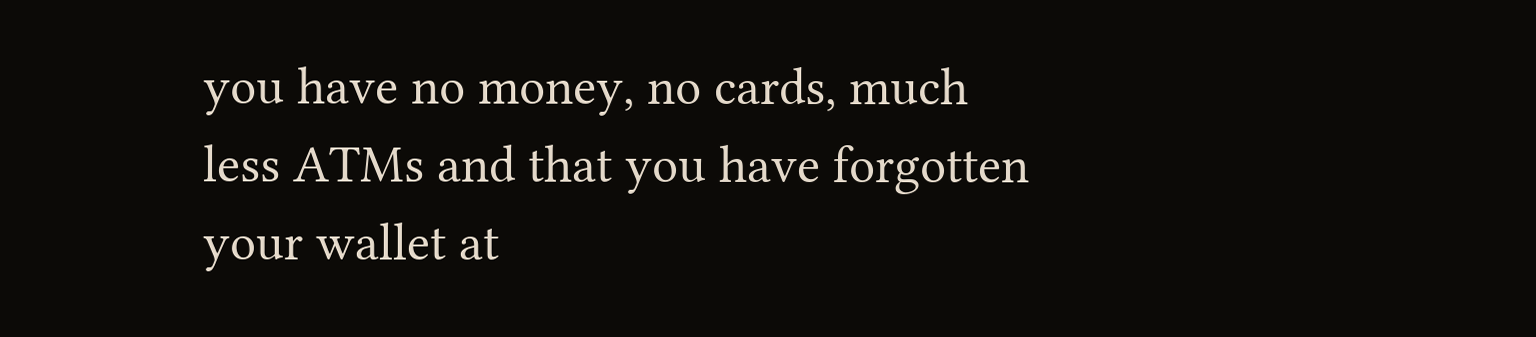you have no money, no cards, much less ATMs and that you have forgotten your wallet at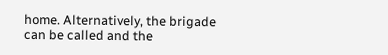home. Alternatively, the brigade can be called and the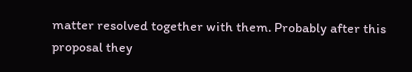matter resolved together with them. Probably after this proposal they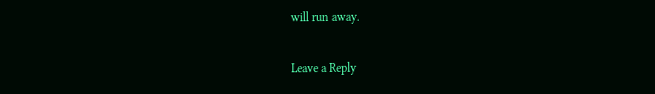will run away.

Leave a Reply